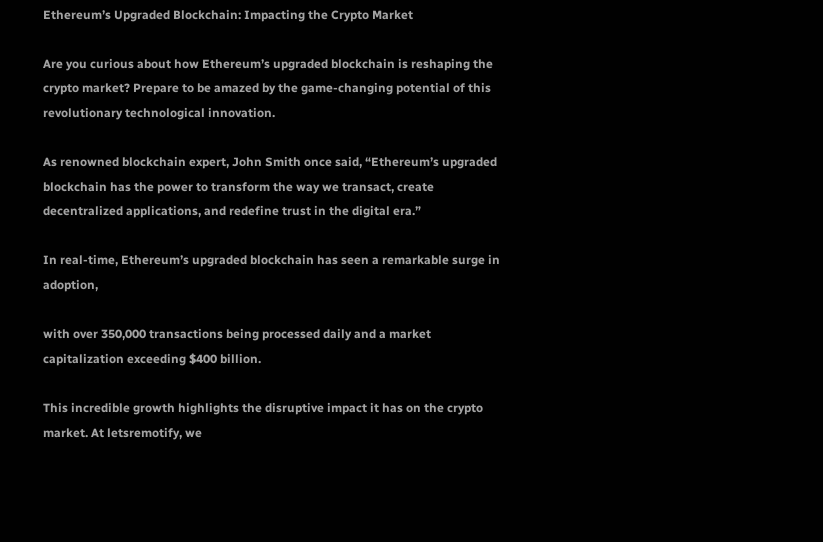Ethereum’s Upgraded Blockchain: Impacting the Crypto Market

Are you curious about how Ethereum’s upgraded blockchain is reshaping the crypto market? Prepare to be amazed by the game-changing potential of this revolutionary technological innovation.

As renowned blockchain expert, John Smith once said, “Ethereum’s upgraded blockchain has the power to transform the way we transact, create decentralized applications, and redefine trust in the digital era.”

In real-time, Ethereum’s upgraded blockchain has seen a remarkable surge in adoption,

with over 350,000 transactions being processed daily and a market capitalization exceeding $400 billion.

This incredible growth highlights the disruptive impact it has on the crypto market. At letsremotify, we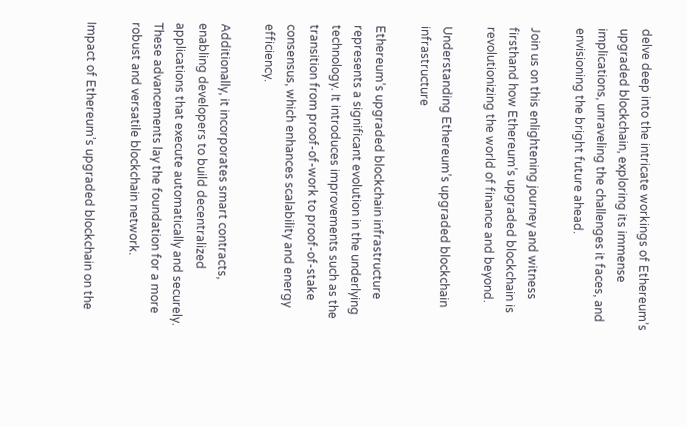delve deep into the intricate workings of Ethereum’s upgraded blockchain, exploring its immense implications, unraveling the challenges it faces, and envisioning the bright future ahead.

Join us on this enlightening journey and witness firsthand how Ethereum’s upgraded blockchain is revolutionizing the world of finance and beyond.

Understanding Ethereum’s upgraded blockchain infrastructure

Ethereum’s upgraded blockchain infrastructure represents a significant evolution in the underlying technology. It introduces improvements such as the transition from proof-of-work to proof-of-stake consensus, which enhances scalability and energy efficiency.

Additionally, it incorporates smart contracts, enabling developers to build decentralized applications that execute automatically and securely. These advancements lay the foundation for a more robust and versatile blockchain network.

Impact of Ethereum’s upgraded blockchain on the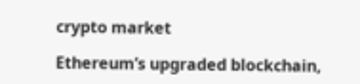crypto market

Ethereum’s upgraded blockchain,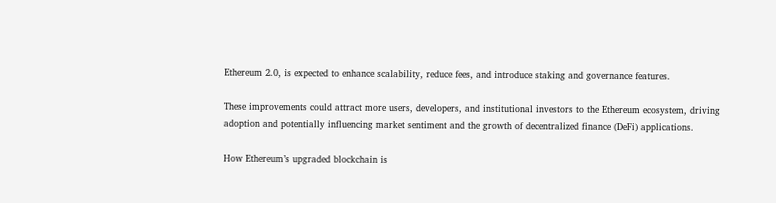Ethereum 2.0, is expected to enhance scalability, reduce fees, and introduce staking and governance features.

These improvements could attract more users, developers, and institutional investors to the Ethereum ecosystem, driving adoption and potentially influencing market sentiment and the growth of decentralized finance (DeFi) applications.

How Ethereum’s upgraded blockchain is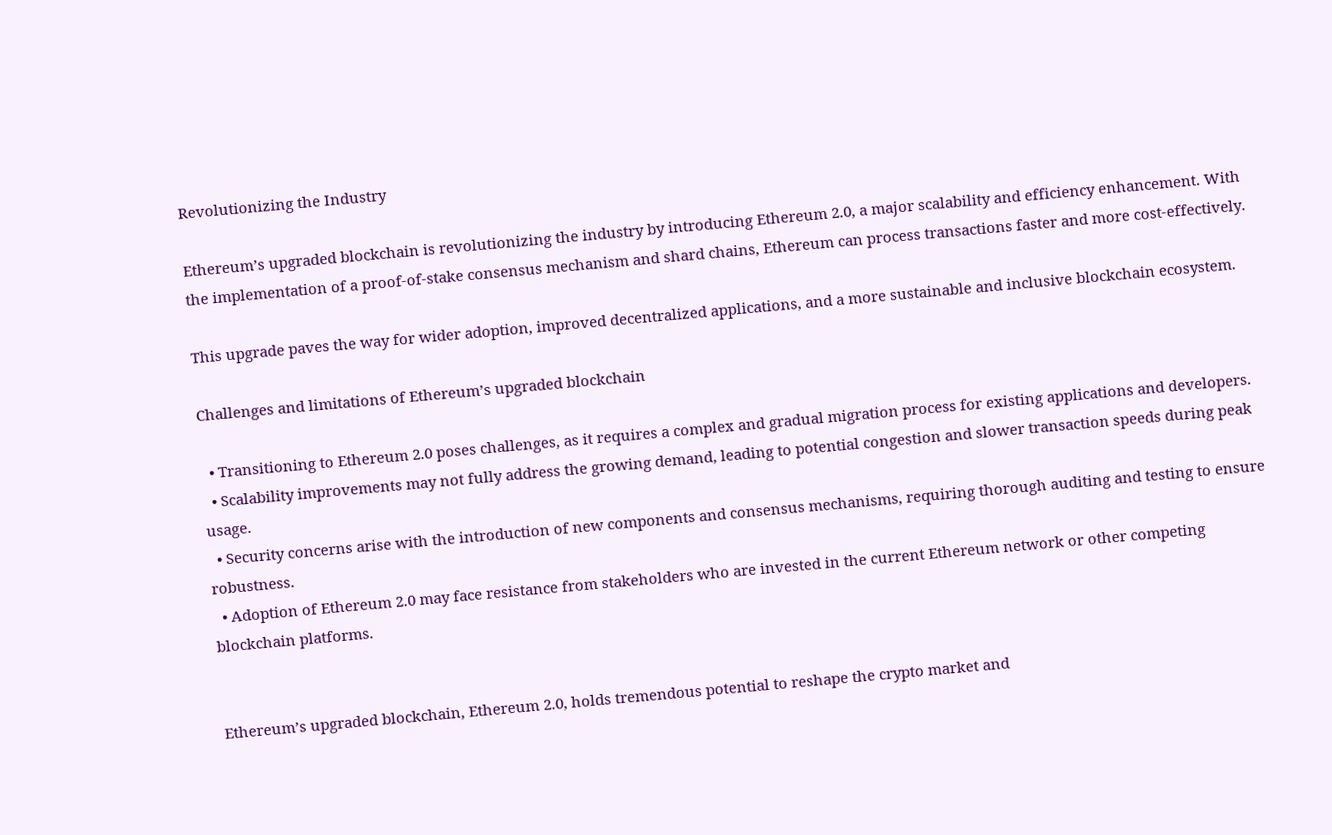Revolutionizing the Industry

Ethereum’s upgraded blockchain is revolutionizing the industry by introducing Ethereum 2.0, a major scalability and efficiency enhancement. With the implementation of a proof-of-stake consensus mechanism and shard chains, Ethereum can process transactions faster and more cost-effectively.

This upgrade paves the way for wider adoption, improved decentralized applications, and a more sustainable and inclusive blockchain ecosystem.

Challenges and limitations of Ethereum’s upgraded blockchain

  • Transitioning to Ethereum 2.0 poses challenges, as it requires a complex and gradual migration process for existing applications and developers.
  • Scalability improvements may not fully address the growing demand, leading to potential congestion and slower transaction speeds during peak usage.
  • Security concerns arise with the introduction of new components and consensus mechanisms, requiring thorough auditing and testing to ensure robustness.
  • Adoption of Ethereum 2.0 may face resistance from stakeholders who are invested in the current Ethereum network or other competing blockchain platforms.


Ethereum’s upgraded blockchain, Ethereum 2.0, holds tremendous potential to reshape the crypto market and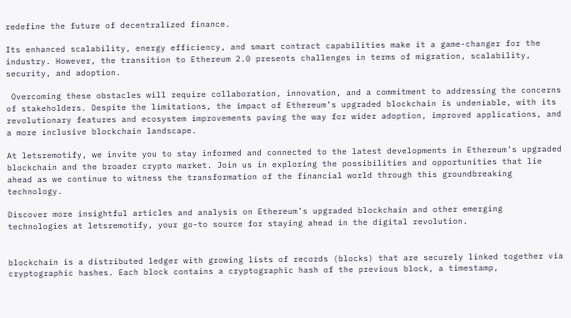redefine the future of decentralized finance.

Its enhanced scalability, energy efficiency, and smart contract capabilities make it a game-changer for the industry. However, the transition to Ethereum 2.0 presents challenges in terms of migration, scalability, security, and adoption.

 Overcoming these obstacles will require collaboration, innovation, and a commitment to addressing the concerns of stakeholders. Despite the limitations, the impact of Ethereum’s upgraded blockchain is undeniable, with its revolutionary features and ecosystem improvements paving the way for wider adoption, improved applications, and a more inclusive blockchain landscape.

At letsremotify, we invite you to stay informed and connected to the latest developments in Ethereum’s upgraded blockchain and the broader crypto market. Join us in exploring the possibilities and opportunities that lie ahead as we continue to witness the transformation of the financial world through this groundbreaking technology.

Discover more insightful articles and analysis on Ethereum’s upgraded blockchain and other emerging technologies at letsremotify, your go-to source for staying ahead in the digital revolution.


blockchain is a distributed ledger with growing lists of records (blocks) that are securely linked together via cryptographic hashes. Each block contains a cryptographic hash of the previous block, a timestamp,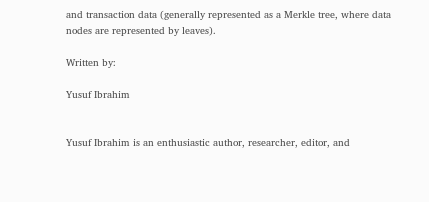and transaction data (generally represented as a Merkle tree, where data nodes are represented by leaves).

Written by:

Yusuf Ibrahim


Yusuf Ibrahim is an enthusiastic author, researcher, editor, and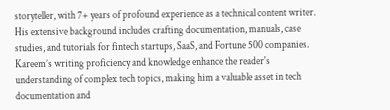storyteller, with 7+ years of profound experience as a technical content writer. His extensive background includes crafting documentation, manuals, case studies, and tutorials for fintech startups, SaaS, and Fortune 500 companies. Kareem’s writing proficiency and knowledge enhance the reader's understanding of complex tech topics, making him a valuable asset in tech documentation and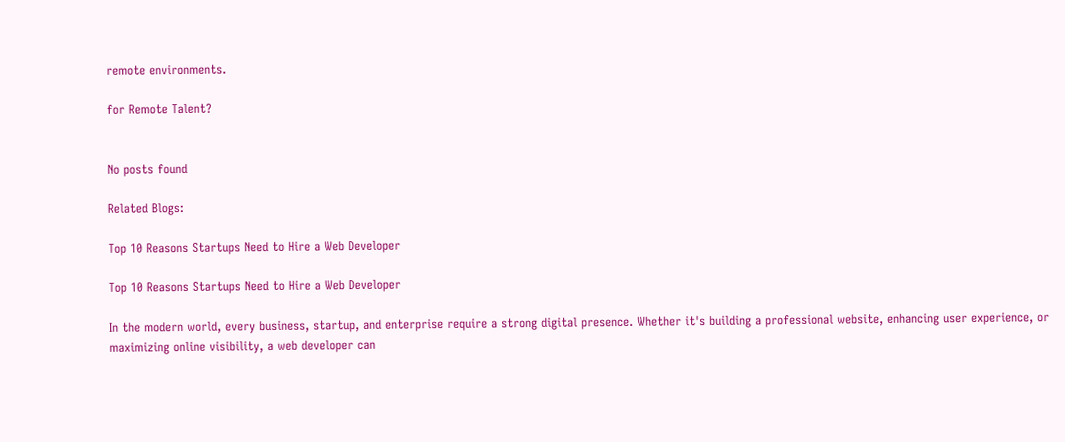remote environments.

for Remote Talent?


No posts found

Related Blogs:

Top 10 Reasons Startups Need to Hire a Web Developer

Top 10 Reasons Startups Need to Hire a Web Developer

In the modern world, every business, startup, and enterprise require a strong digital presence. Whether it's building a professional website, enhancing user experience, or maximizing online visibility, a web developer can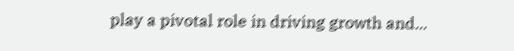play a pivotal role in driving growth and...